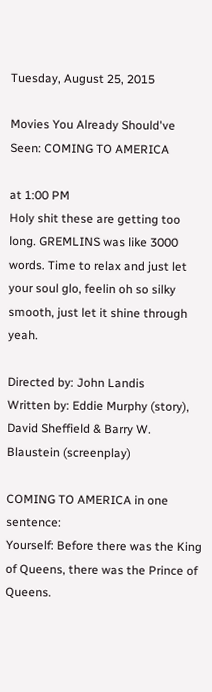Tuesday, August 25, 2015

Movies You Already Should've Seen: COMING TO AMERICA

at 1:00 PM
Holy shit these are getting too long. GREMLINS was like 3000 words. Time to relax and just let your soul glo, feelin oh so silky smooth, just let it shine through yeah.

Directed by: John Landis
Written by: Eddie Murphy (story), David Sheffield & Barry W. Blaustein (screenplay)

COMING TO AMERICA in one sentence:
Yourself: Before there was the King of Queens, there was the Prince of Queens.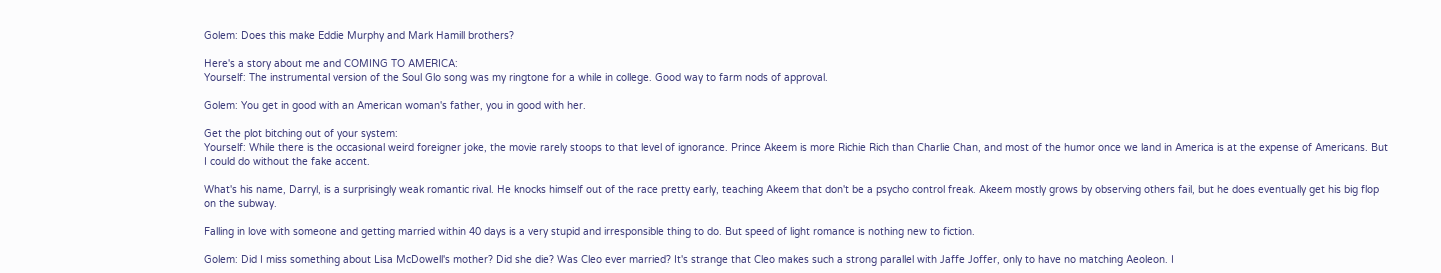Golem: Does this make Eddie Murphy and Mark Hamill brothers?

Here's a story about me and COMING TO AMERICA:
Yourself: The instrumental version of the Soul Glo song was my ringtone for a while in college. Good way to farm nods of approval.

Golem: You get in good with an American woman's father, you in good with her.

Get the plot bitching out of your system:
Yourself: While there is the occasional weird foreigner joke, the movie rarely stoops to that level of ignorance. Prince Akeem is more Richie Rich than Charlie Chan, and most of the humor once we land in America is at the expense of Americans. But I could do without the fake accent.

What's his name, Darryl, is a surprisingly weak romantic rival. He knocks himself out of the race pretty early, teaching Akeem that don't be a psycho control freak. Akeem mostly grows by observing others fail, but he does eventually get his big flop on the subway.

Falling in love with someone and getting married within 40 days is a very stupid and irresponsible thing to do. But speed of light romance is nothing new to fiction.

Golem: Did I miss something about Lisa McDowell's mother? Did she die? Was Cleo ever married? It's strange that Cleo makes such a strong parallel with Jaffe Joffer, only to have no matching Aeoleon. I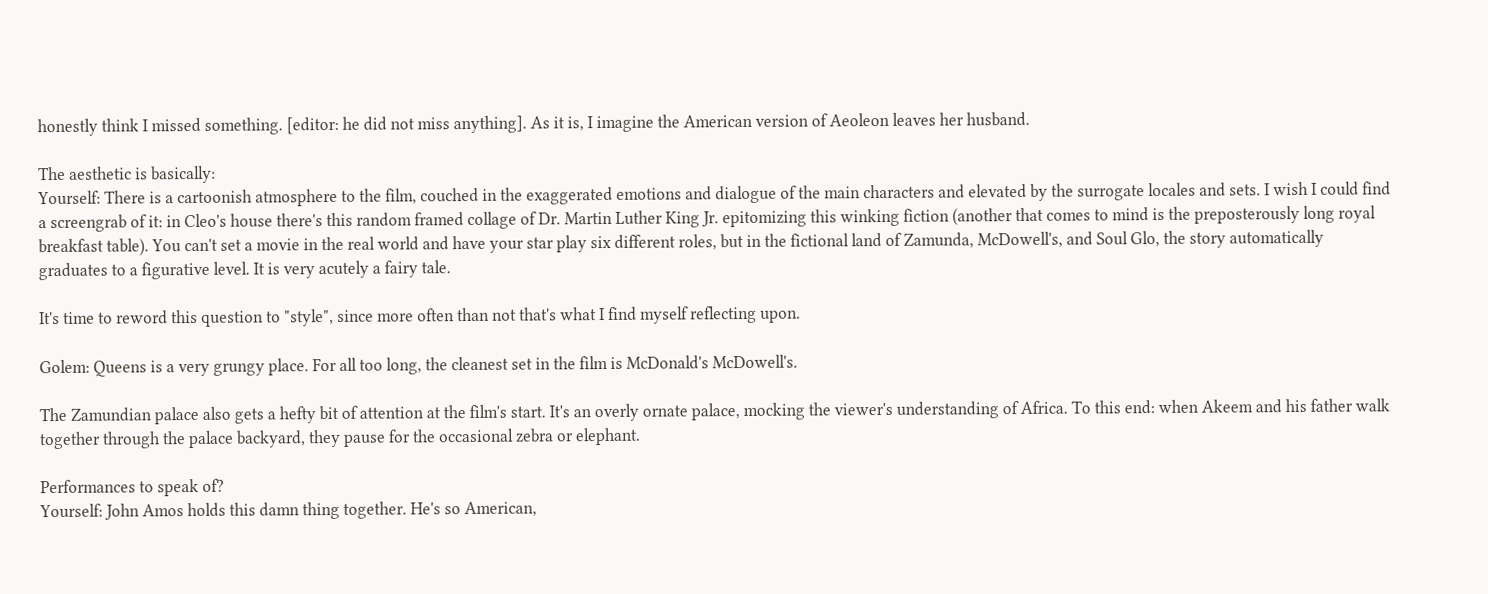honestly think I missed something. [editor: he did not miss anything]. As it is, I imagine the American version of Aeoleon leaves her husband.

The aesthetic is basically:
Yourself: There is a cartoonish atmosphere to the film, couched in the exaggerated emotions and dialogue of the main characters and elevated by the surrogate locales and sets. I wish I could find a screengrab of it: in Cleo's house there's this random framed collage of Dr. Martin Luther King Jr. epitomizing this winking fiction (another that comes to mind is the preposterously long royal breakfast table). You can't set a movie in the real world and have your star play six different roles, but in the fictional land of Zamunda, McDowell's, and Soul Glo, the story automatically graduates to a figurative level. It is very acutely a fairy tale.

It's time to reword this question to "style", since more often than not that's what I find myself reflecting upon.

Golem: Queens is a very grungy place. For all too long, the cleanest set in the film is McDonald's McDowell's.

The Zamundian palace also gets a hefty bit of attention at the film's start. It's an overly ornate palace, mocking the viewer's understanding of Africa. To this end: when Akeem and his father walk together through the palace backyard, they pause for the occasional zebra or elephant.

Performances to speak of?
Yourself: John Amos holds this damn thing together. He's so American,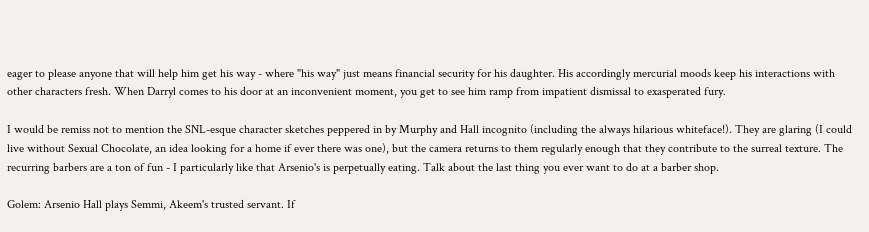eager to please anyone that will help him get his way - where "his way" just means financial security for his daughter. His accordingly mercurial moods keep his interactions with other characters fresh. When Darryl comes to his door at an inconvenient moment, you get to see him ramp from impatient dismissal to exasperated fury.

I would be remiss not to mention the SNL-esque character sketches peppered in by Murphy and Hall incognito (including the always hilarious whiteface!). They are glaring (I could live without Sexual Chocolate, an idea looking for a home if ever there was one), but the camera returns to them regularly enough that they contribute to the surreal texture. The recurring barbers are a ton of fun - I particularly like that Arsenio's is perpetually eating. Talk about the last thing you ever want to do at a barber shop.

Golem: Arsenio Hall plays Semmi, Akeem's trusted servant. If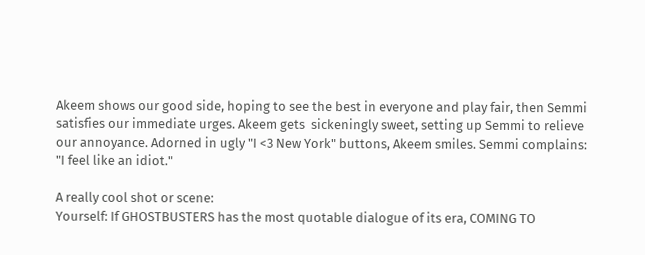Akeem shows our good side, hoping to see the best in everyone and play fair, then Semmi satisfies our immediate urges. Akeem gets  sickeningly sweet, setting up Semmi to relieve our annoyance. Adorned in ugly "I <3 New York" buttons, Akeem smiles. Semmi complains: "I feel like an idiot."

A really cool shot or scene:
Yourself: If GHOSTBUSTERS has the most quotable dialogue of its era, COMING TO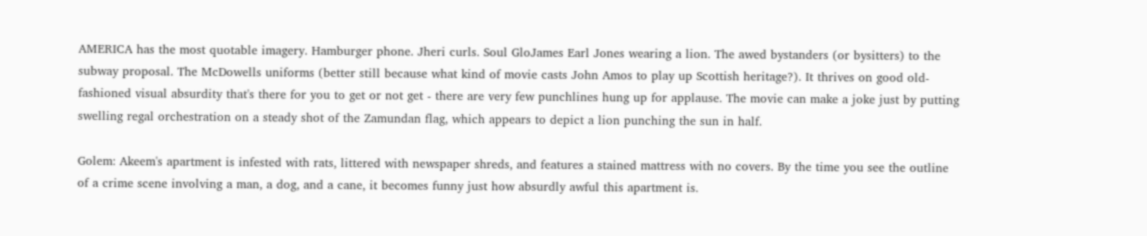AMERICA has the most quotable imagery. Hamburger phone. Jheri curls. Soul GloJames Earl Jones wearing a lion. The awed bystanders (or bysitters) to the subway proposal. The McDowells uniforms (better still because what kind of movie casts John Amos to play up Scottish heritage?). It thrives on good old-fashioned visual absurdity that's there for you to get or not get - there are very few punchlines hung up for applause. The movie can make a joke just by putting swelling regal orchestration on a steady shot of the Zamundan flag, which appears to depict a lion punching the sun in half.

Golem: Akeem's apartment is infested with rats, littered with newspaper shreds, and features a stained mattress with no covers. By the time you see the outline of a crime scene involving a man, a dog, and a cane, it becomes funny just how absurdly awful this apartment is.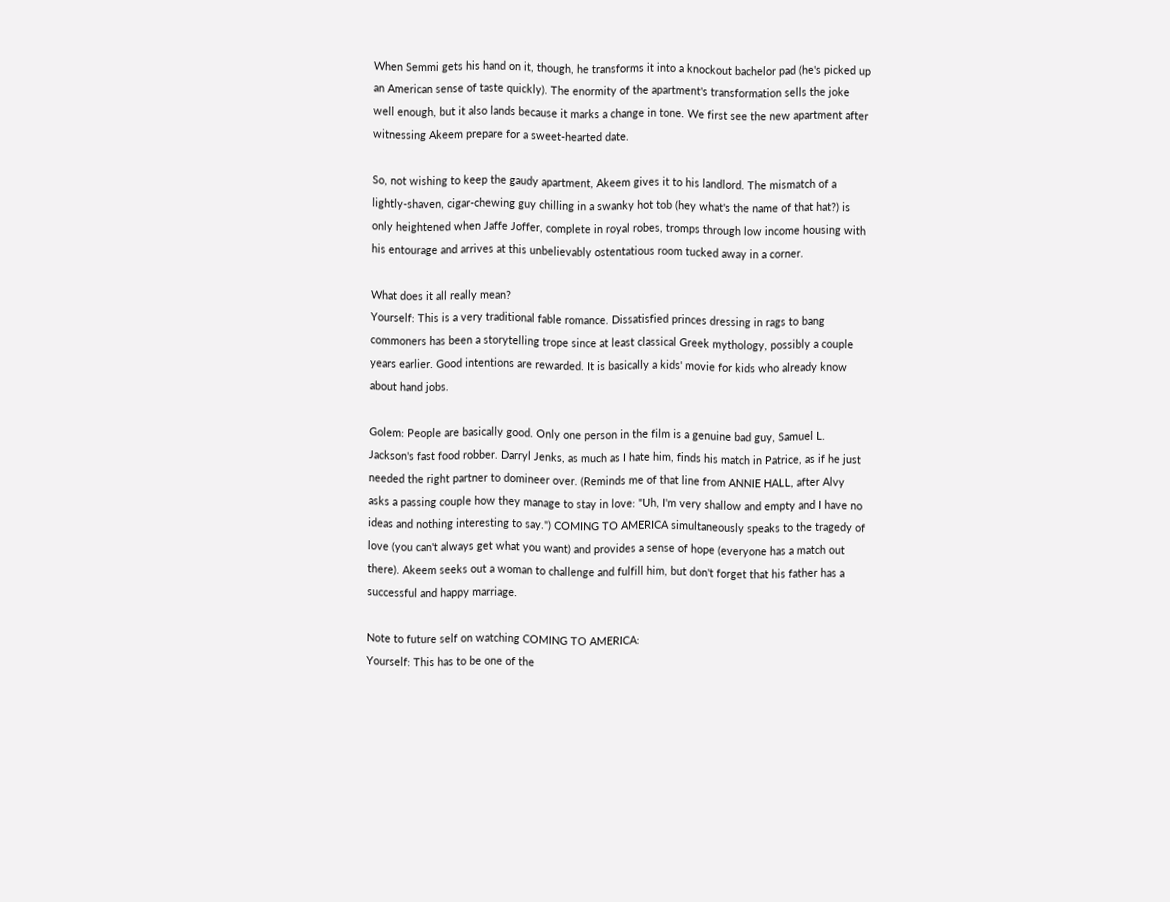When Semmi gets his hand on it, though, he transforms it into a knockout bachelor pad (he's picked up an American sense of taste quickly). The enormity of the apartment's transformation sells the joke well enough, but it also lands because it marks a change in tone. We first see the new apartment after witnessing Akeem prepare for a sweet-hearted date.

So, not wishing to keep the gaudy apartment, Akeem gives it to his landlord. The mismatch of a lightly-shaven, cigar-chewing guy chilling in a swanky hot tob (hey what's the name of that hat?) is only heightened when Jaffe Joffer, complete in royal robes, tromps through low income housing with his entourage and arrives at this unbelievably ostentatious room tucked away in a corner.

What does it all really mean?
Yourself: This is a very traditional fable romance. Dissatisfied princes dressing in rags to bang commoners has been a storytelling trope since at least classical Greek mythology, possibly a couple years earlier. Good intentions are rewarded. It is basically a kids' movie for kids who already know about hand jobs.

Golem: People are basically good. Only one person in the film is a genuine bad guy, Samuel L. Jackson's fast food robber. Darryl Jenks, as much as I hate him, finds his match in Patrice, as if he just needed the right partner to domineer over. (Reminds me of that line from ANNIE HALL, after Alvy asks a passing couple how they manage to stay in love: "Uh, I'm very shallow and empty and I have no ideas and nothing interesting to say.") COMING TO AMERICA simultaneously speaks to the tragedy of love (you can't always get what you want) and provides a sense of hope (everyone has a match out there). Akeem seeks out a woman to challenge and fulfill him, but don't forget that his father has a successful and happy marriage.

Note to future self on watching COMING TO AMERICA:
Yourself: This has to be one of the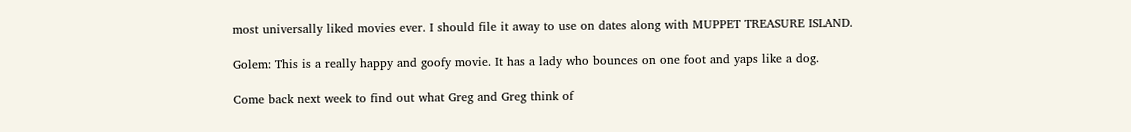most universally liked movies ever. I should file it away to use on dates along with MUPPET TREASURE ISLAND.

Golem: This is a really happy and goofy movie. It has a lady who bounces on one foot and yaps like a dog.

Come back next week to find out what Greg and Greg think of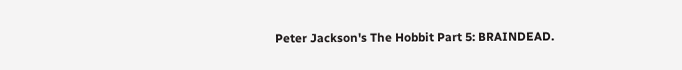Peter Jackson's The Hobbit Part 5: BRAINDEAD.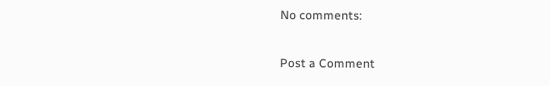No comments:

Post a Comment